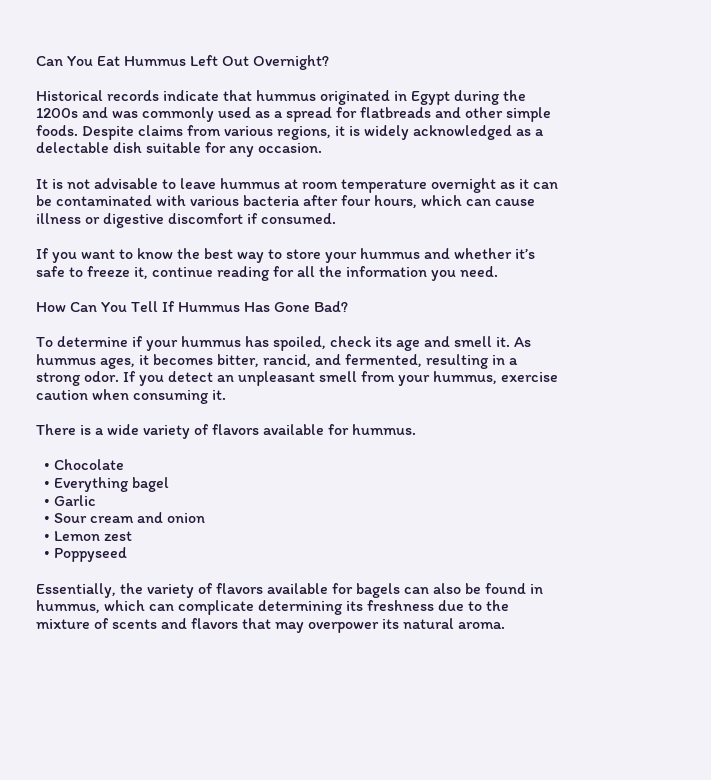Can You Eat Hummus Left Out Overnight?

Historical records indicate that hummus originated in Egypt during the 1200s and was commonly used as a spread for flatbreads and other simple foods. Despite claims from various regions, it is widely acknowledged as a delectable dish suitable for any occasion.

It is not advisable to leave hummus at room temperature overnight as it can be contaminated with various bacteria after four hours, which can cause illness or digestive discomfort if consumed.

If you want to know the best way to store your hummus and whether it’s safe to freeze it, continue reading for all the information you need.

How Can You Tell If Hummus Has Gone Bad?

To determine if your hummus has spoiled, check its age and smell it. As hummus ages, it becomes bitter, rancid, and fermented, resulting in a strong odor. If you detect an unpleasant smell from your hummus, exercise caution when consuming it.

There is a wide variety of flavors available for hummus.

  • Chocolate
  • Everything bagel
  • Garlic
  • Sour cream and onion
  • Lemon zest
  • Poppyseed

Essentially, the variety of flavors available for bagels can also be found in hummus, which can complicate determining its freshness due to the mixture of scents and flavors that may overpower its natural aroma.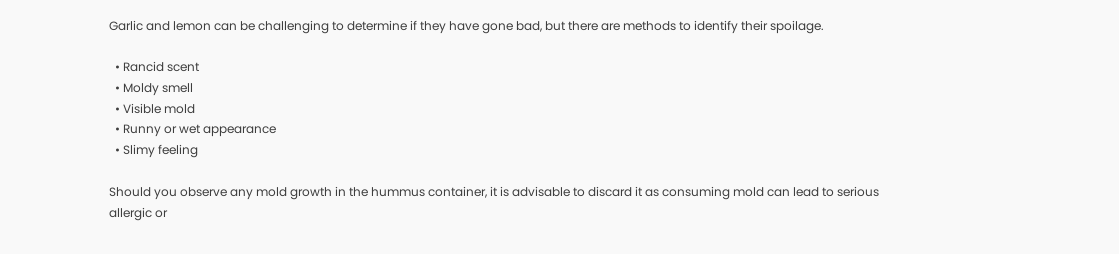Garlic and lemon can be challenging to determine if they have gone bad, but there are methods to identify their spoilage.

  • Rancid scent
  • Moldy smell
  • Visible mold
  • Runny or wet appearance
  • Slimy feeling

Should you observe any mold growth in the hummus container, it is advisable to discard it as consuming mold can lead to serious allergic or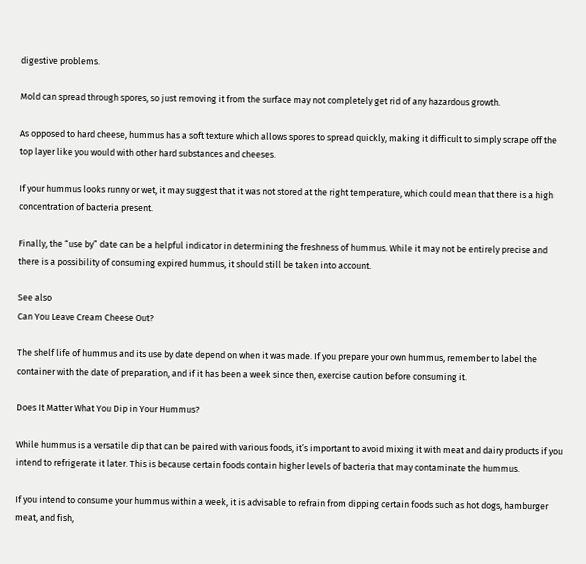digestive problems.

Mold can spread through spores, so just removing it from the surface may not completely get rid of any hazardous growth.

As opposed to hard cheese, hummus has a soft texture which allows spores to spread quickly, making it difficult to simply scrape off the top layer like you would with other hard substances and cheeses.

If your hummus looks runny or wet, it may suggest that it was not stored at the right temperature, which could mean that there is a high concentration of bacteria present.

Finally, the “use by” date can be a helpful indicator in determining the freshness of hummus. While it may not be entirely precise and there is a possibility of consuming expired hummus, it should still be taken into account.

See also
Can You Leave Cream Cheese Out?

The shelf life of hummus and its use by date depend on when it was made. If you prepare your own hummus, remember to label the container with the date of preparation, and if it has been a week since then, exercise caution before consuming it.

Does It Matter What You Dip in Your Hummus?

While hummus is a versatile dip that can be paired with various foods, it’s important to avoid mixing it with meat and dairy products if you intend to refrigerate it later. This is because certain foods contain higher levels of bacteria that may contaminate the hummus.

If you intend to consume your hummus within a week, it is advisable to refrain from dipping certain foods such as hot dogs, hamburger meat, and fish,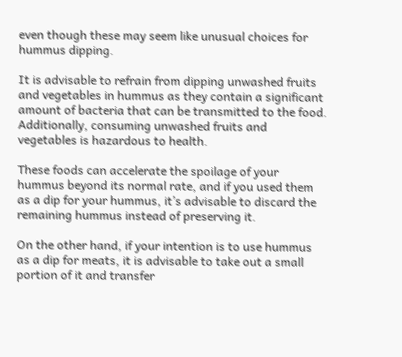even though these may seem like unusual choices for hummus dipping.

It is advisable to refrain from dipping unwashed fruits and vegetables in hummus as they contain a significant amount of bacteria that can be transmitted to the food. Additionally, consuming unwashed fruits and vegetables is hazardous to health.

These foods can accelerate the spoilage of your hummus beyond its normal rate, and if you used them as a dip for your hummus, it’s advisable to discard the remaining hummus instead of preserving it.

On the other hand, if your intention is to use hummus as a dip for meats, it is advisable to take out a small portion of it and transfer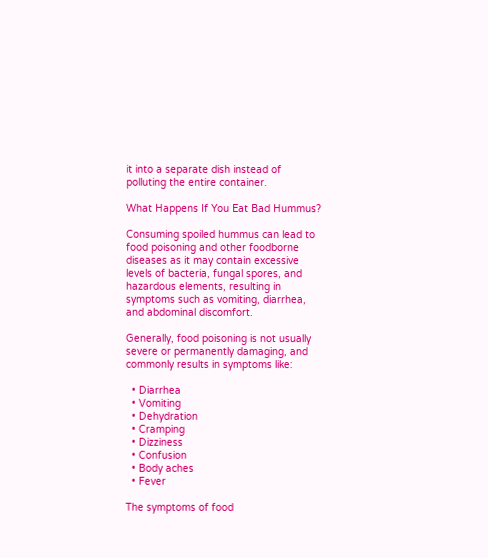it into a separate dish instead of polluting the entire container.

What Happens If You Eat Bad Hummus?

Consuming spoiled hummus can lead to food poisoning and other foodborne diseases as it may contain excessive levels of bacteria, fungal spores, and hazardous elements, resulting in symptoms such as vomiting, diarrhea, and abdominal discomfort.

Generally, food poisoning is not usually severe or permanently damaging, and commonly results in symptoms like:

  • Diarrhea
  • Vomiting
  • Dehydration
  • Cramping
  • Dizziness
  • Confusion
  • Body aches
  • Fever

The symptoms of food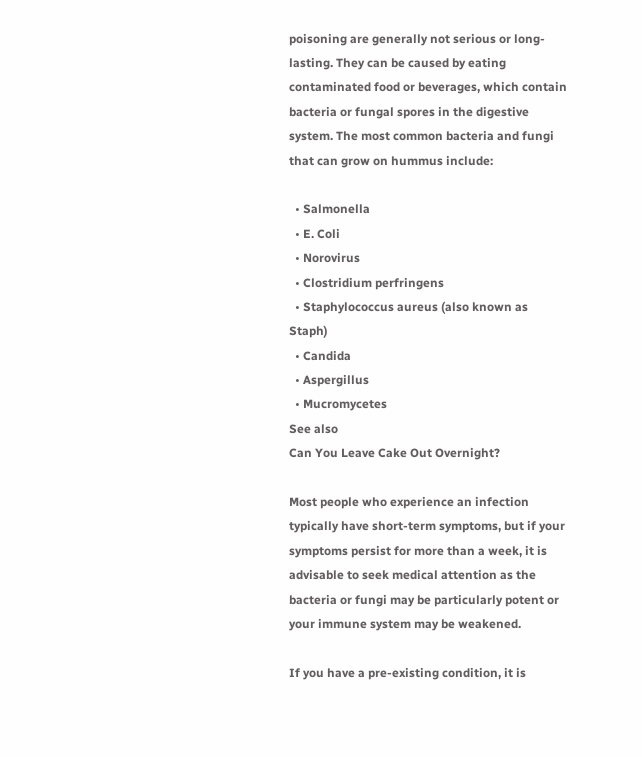poisoning are generally not serious or long-lasting. They can be caused by eating contaminated food or beverages, which contain bacteria or fungal spores in the digestive system. The most common bacteria and fungi that can grow on hummus include:

  • Salmonella
  • E. Coli
  • Norovirus
  • Clostridium perfringens
  • Staphylococcus aureus (also known as Staph)
  • Candida
  • Aspergillus
  • Mucromycetes
See also
Can You Leave Cake Out Overnight?

Most people who experience an infection typically have short-term symptoms, but if your symptoms persist for more than a week, it is advisable to seek medical attention as the bacteria or fungi may be particularly potent or your immune system may be weakened.

If you have a pre-existing condition, it is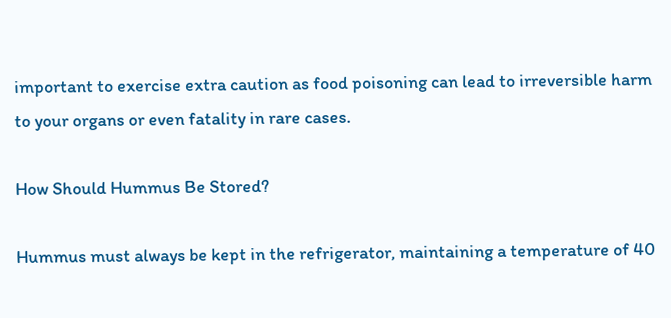important to exercise extra caution as food poisoning can lead to irreversible harm to your organs or even fatality in rare cases.

How Should Hummus Be Stored?

Hummus must always be kept in the refrigerator, maintaining a temperature of 40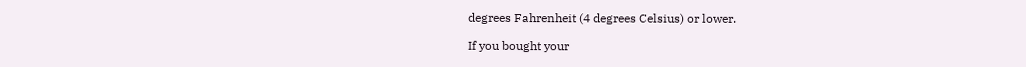degrees Fahrenheit (4 degrees Celsius) or lower.

If you bought your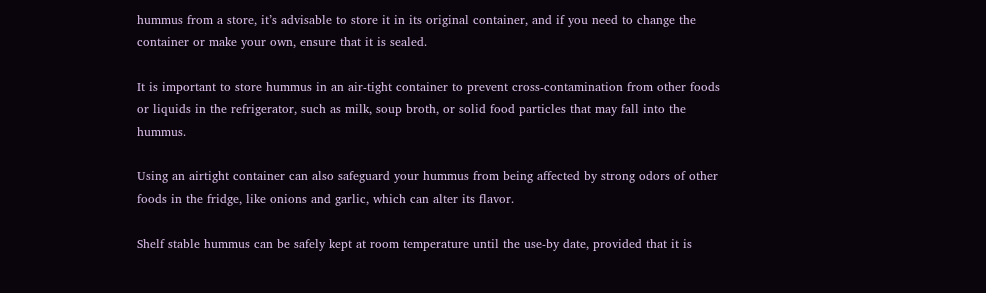hummus from a store, it’s advisable to store it in its original container, and if you need to change the container or make your own, ensure that it is sealed.

It is important to store hummus in an air-tight container to prevent cross-contamination from other foods or liquids in the refrigerator, such as milk, soup broth, or solid food particles that may fall into the hummus.

Using an airtight container can also safeguard your hummus from being affected by strong odors of other foods in the fridge, like onions and garlic, which can alter its flavor.

Shelf stable hummus can be safely kept at room temperature until the use-by date, provided that it is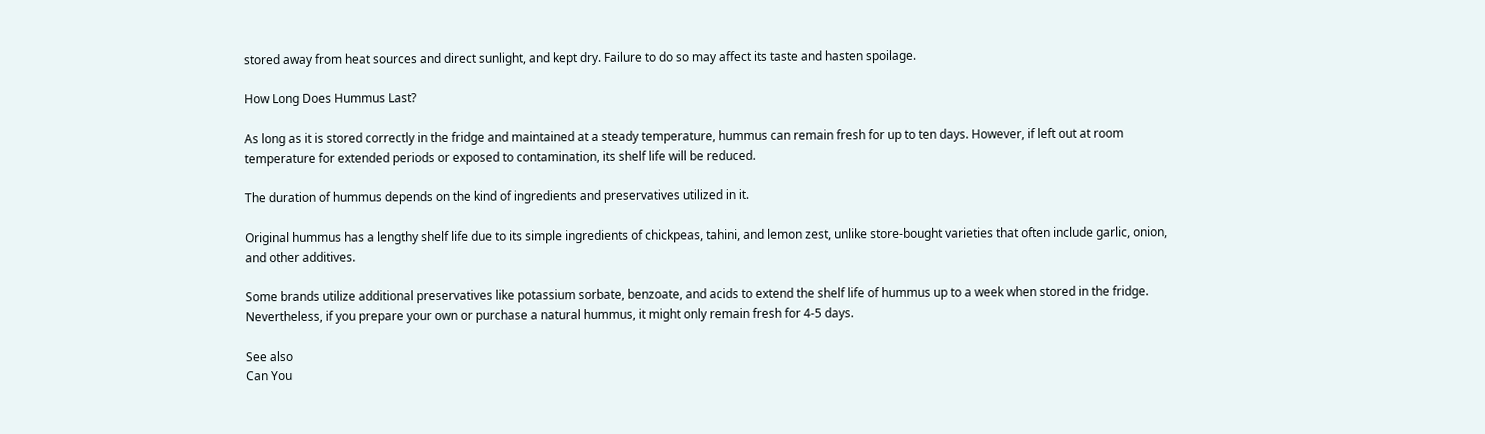stored away from heat sources and direct sunlight, and kept dry. Failure to do so may affect its taste and hasten spoilage.

How Long Does Hummus Last?

As long as it is stored correctly in the fridge and maintained at a steady temperature, hummus can remain fresh for up to ten days. However, if left out at room temperature for extended periods or exposed to contamination, its shelf life will be reduced.

The duration of hummus depends on the kind of ingredients and preservatives utilized in it.

Original hummus has a lengthy shelf life due to its simple ingredients of chickpeas, tahini, and lemon zest, unlike store-bought varieties that often include garlic, onion, and other additives.

Some brands utilize additional preservatives like potassium sorbate, benzoate, and acids to extend the shelf life of hummus up to a week when stored in the fridge. Nevertheless, if you prepare your own or purchase a natural hummus, it might only remain fresh for 4-5 days.

See also
Can You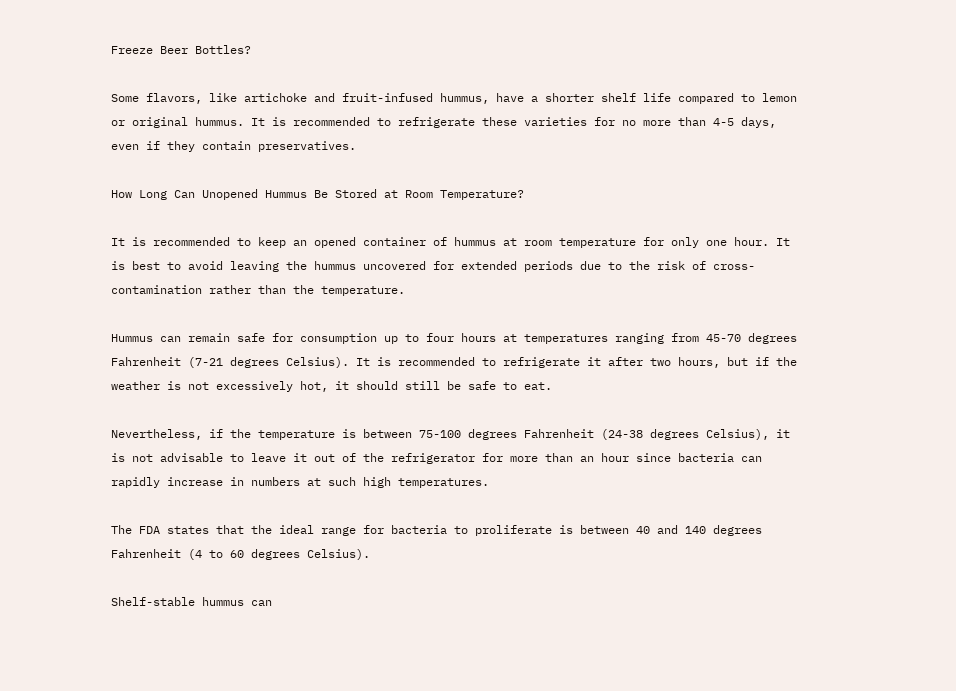Freeze Beer Bottles?

Some flavors, like artichoke and fruit-infused hummus, have a shorter shelf life compared to lemon or original hummus. It is recommended to refrigerate these varieties for no more than 4-5 days, even if they contain preservatives.

How Long Can Unopened Hummus Be Stored at Room Temperature?

It is recommended to keep an opened container of hummus at room temperature for only one hour. It is best to avoid leaving the hummus uncovered for extended periods due to the risk of cross-contamination rather than the temperature.

Hummus can remain safe for consumption up to four hours at temperatures ranging from 45-70 degrees Fahrenheit (7-21 degrees Celsius). It is recommended to refrigerate it after two hours, but if the weather is not excessively hot, it should still be safe to eat.

Nevertheless, if the temperature is between 75-100 degrees Fahrenheit (24-38 degrees Celsius), it is not advisable to leave it out of the refrigerator for more than an hour since bacteria can rapidly increase in numbers at such high temperatures.

The FDA states that the ideal range for bacteria to proliferate is between 40 and 140 degrees Fahrenheit (4 to 60 degrees Celsius).

Shelf-stable hummus can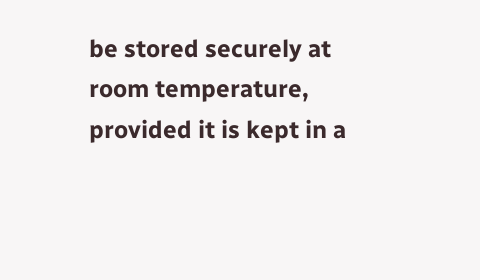be stored securely at room temperature, provided it is kept in a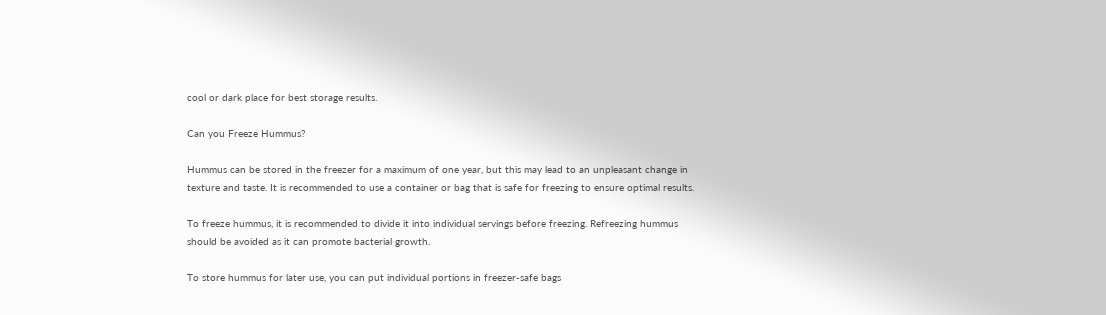cool or dark place for best storage results.

Can you Freeze Hummus?

Hummus can be stored in the freezer for a maximum of one year, but this may lead to an unpleasant change in texture and taste. It is recommended to use a container or bag that is safe for freezing to ensure optimal results.

To freeze hummus, it is recommended to divide it into individual servings before freezing. Refreezing hummus should be avoided as it can promote bacterial growth.

To store hummus for later use, you can put individual portions in freezer-safe bags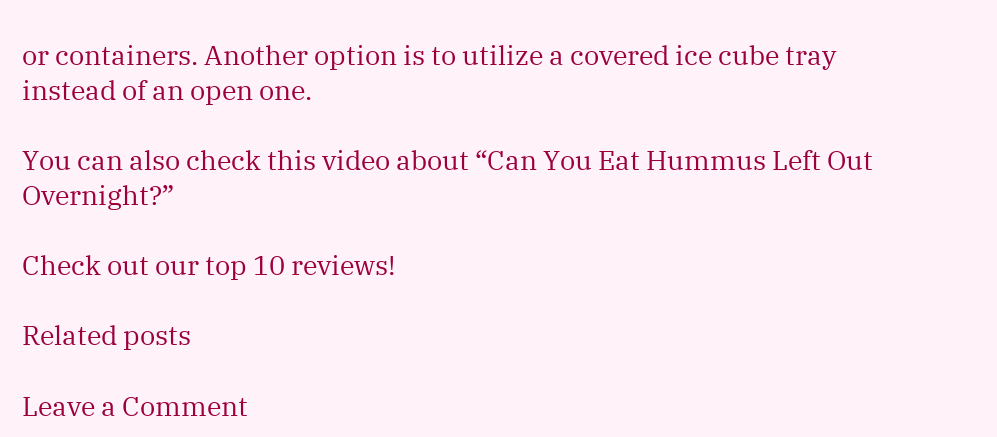or containers. Another option is to utilize a covered ice cube tray instead of an open one.

You can also check this video about “Can You Eat Hummus Left Out Overnight?”

Check out our top 10 reviews!

Related posts

Leave a Comment